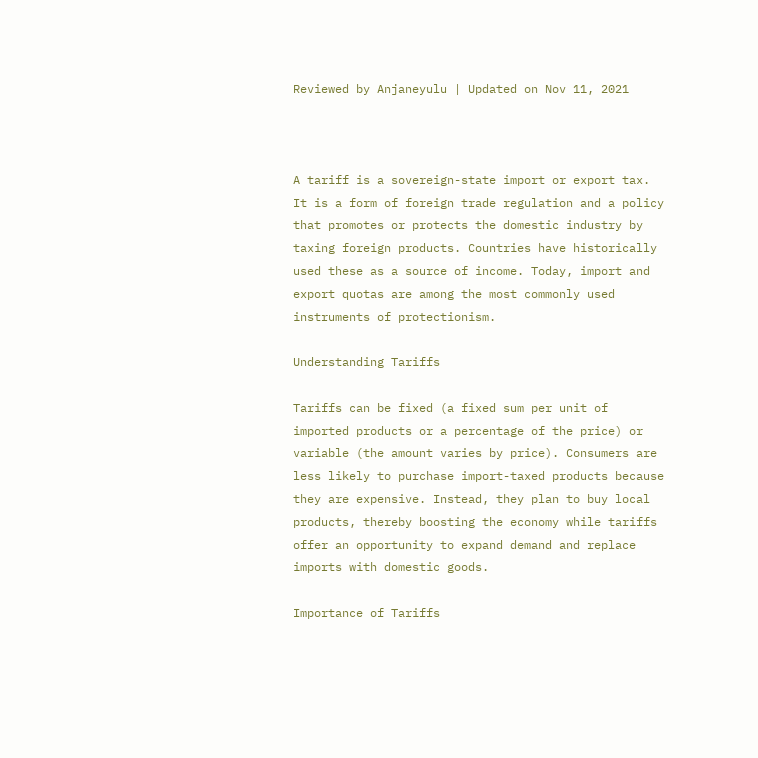Reviewed by Anjaneyulu | Updated on Nov 11, 2021



A tariff is a sovereign-state import or export tax. It is a form of foreign trade regulation and a policy that promotes or protects the domestic industry by taxing foreign products. Countries have historically used these as a source of income. Today, import and export quotas are among the most commonly used instruments of protectionism.

Understanding Tariffs

Tariffs can be fixed (a fixed sum per unit of imported products or a percentage of the price) or variable (the amount varies by price). Consumers are less likely to purchase import-taxed products because they are expensive. Instead, they plan to buy local products, thereby boosting the economy while tariffs offer an opportunity to expand demand and replace imports with domestic goods.

Importance of Tariffs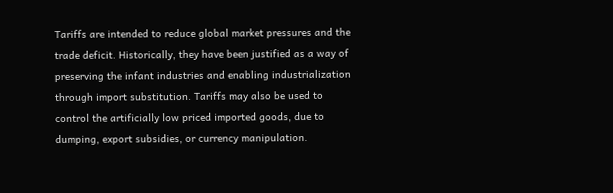Tariffs are intended to reduce global market pressures and the trade deficit. Historically, they have been justified as a way of preserving the infant industries and enabling industrialization through import substitution. Tariffs may also be used to control the artificially low priced imported goods, due to dumping, export subsidies, or currency manipulation.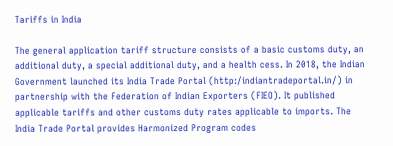Tariffs in India

The general application tariff structure consists of a basic customs duty, an additional duty, a special additional duty, and a health cess. In 2018, the Indian Government launched its India Trade Portal (http:/indiantradeportal.in/) in partnership with the Federation of Indian Exporters (FIEO). It published applicable tariffs and other customs duty rates applicable to imports. The India Trade Portal provides Harmonized Program codes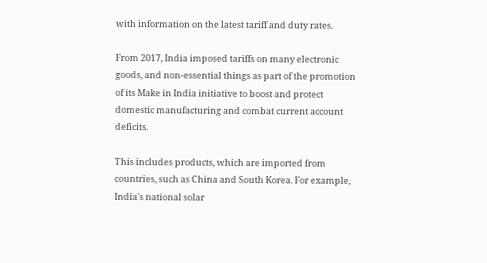with information on the latest tariff and duty rates.

From 2017, India imposed tariffs on many electronic goods, and non-essential things as part of the promotion of its Make in India initiative to boost and protect domestic manufacturing and combat current account deficits.

This includes products, which are imported from countries, such as China and South Korea. For example, India's national solar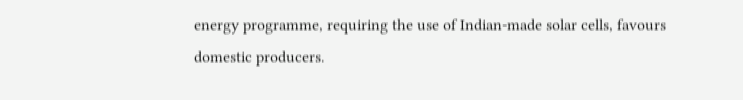energy programme, requiring the use of Indian-made solar cells, favours domestic producers.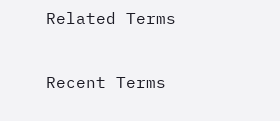Related Terms

Recent Terms